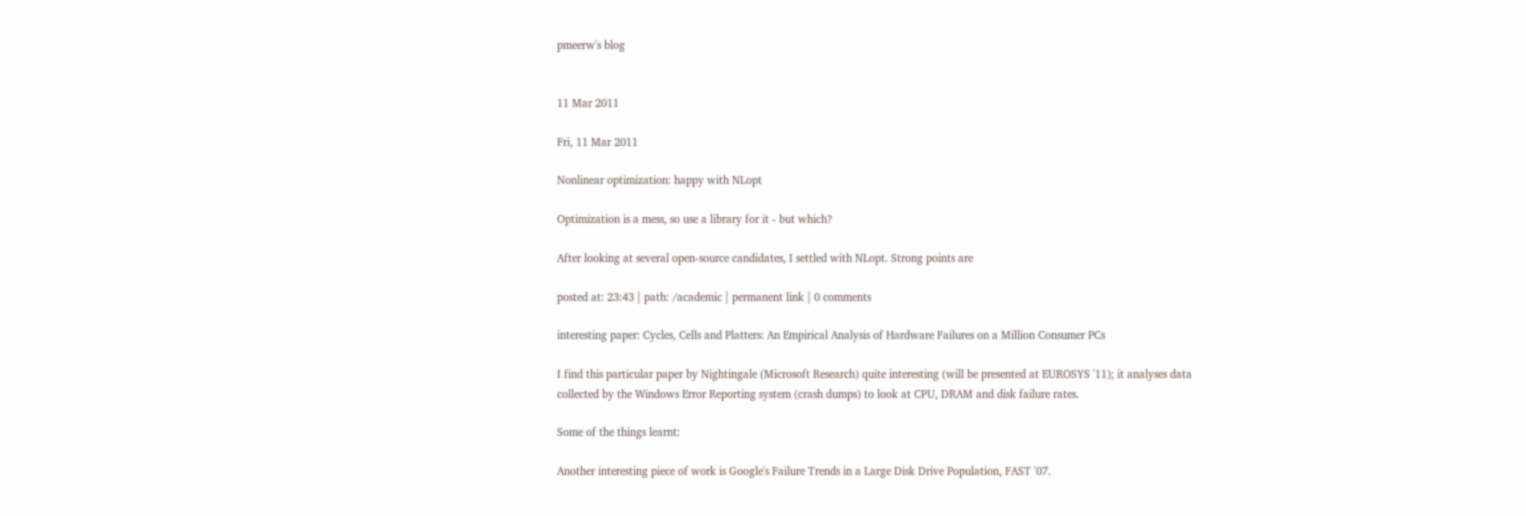pmeerw's blog


11 Mar 2011

Fri, 11 Mar 2011

Nonlinear optimization: happy with NLopt

Optimization is a mess, so use a library for it - but which?

After looking at several open-source candidates, I settled with NLopt. Strong points are

posted at: 23:43 | path: /academic | permanent link | 0 comments

interesting paper: Cycles, Cells and Platters: An Empirical Analysis of Hardware Failures on a Million Consumer PCs

I find this particular paper by Nightingale (Microsoft Research) quite interesting (will be presented at EUROSYS '11); it analyses data collected by the Windows Error Reporting system (crash dumps) to look at CPU, DRAM and disk failure rates.

Some of the things learnt:

Another interesting piece of work is Google's Failure Trends in a Large Disk Drive Population, FAST '07.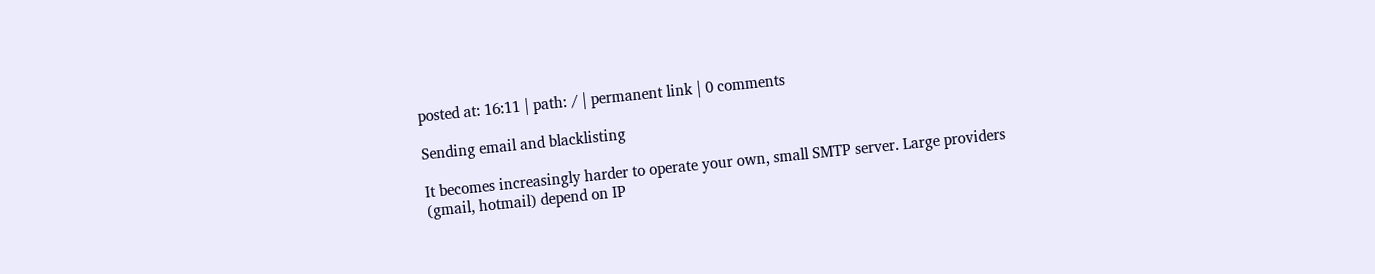posted at: 16:11 | path: / | permanent link | 0 comments

Sending email and blacklisting

It becomes increasingly harder to operate your own, small SMTP server. Large providers (gmail, hotmail) depend on IP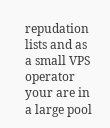repudation lists and as a small VPS operator your are in a large pool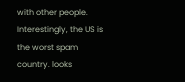with other people. Interestingly, the US is the worst spam country. looks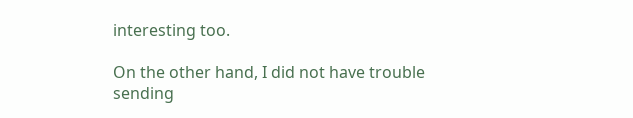interesting too.

On the other hand, I did not have trouble sending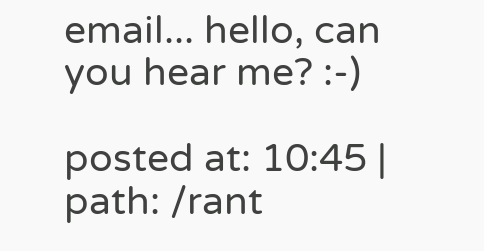email... hello, can you hear me? :-)

posted at: 10:45 | path: /rant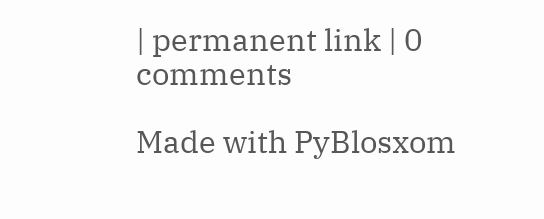| permanent link | 0 comments

Made with PyBlosxom